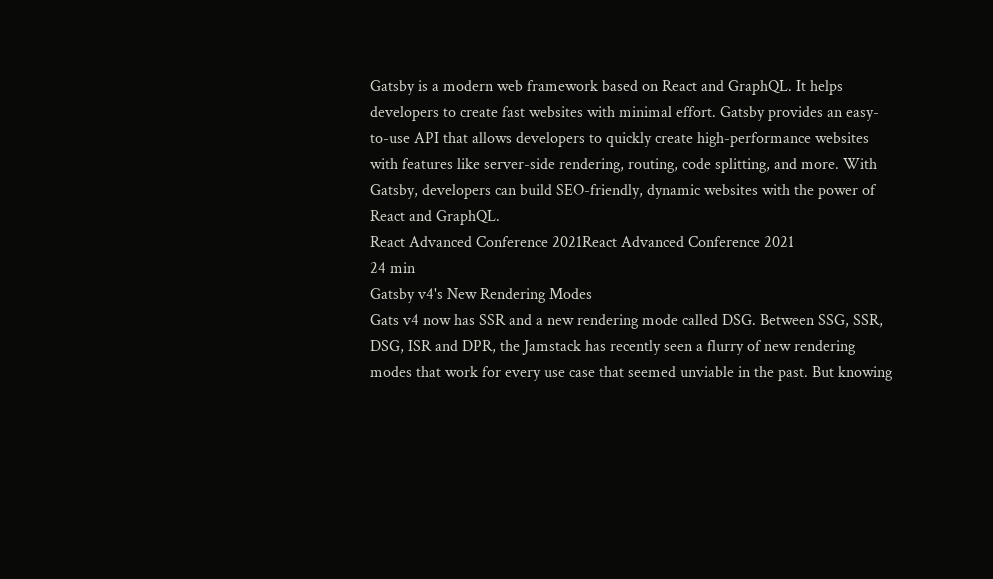Gatsby is a modern web framework based on React and GraphQL. It helps developers to create fast websites with minimal effort. Gatsby provides an easy-to-use API that allows developers to quickly create high-performance websites with features like server-side rendering, routing, code splitting, and more. With Gatsby, developers can build SEO-friendly, dynamic websites with the power of React and GraphQL.
React Advanced Conference 2021React Advanced Conference 2021
24 min
Gatsby v4's New Rendering Modes
Gats v4 now has SSR and a new rendering mode called DSG. Between SSG, SSR, DSG, ISR and DPR, the Jamstack has recently seen a flurry of new rendering modes that work for every use case that seemed unviable in the past. But knowing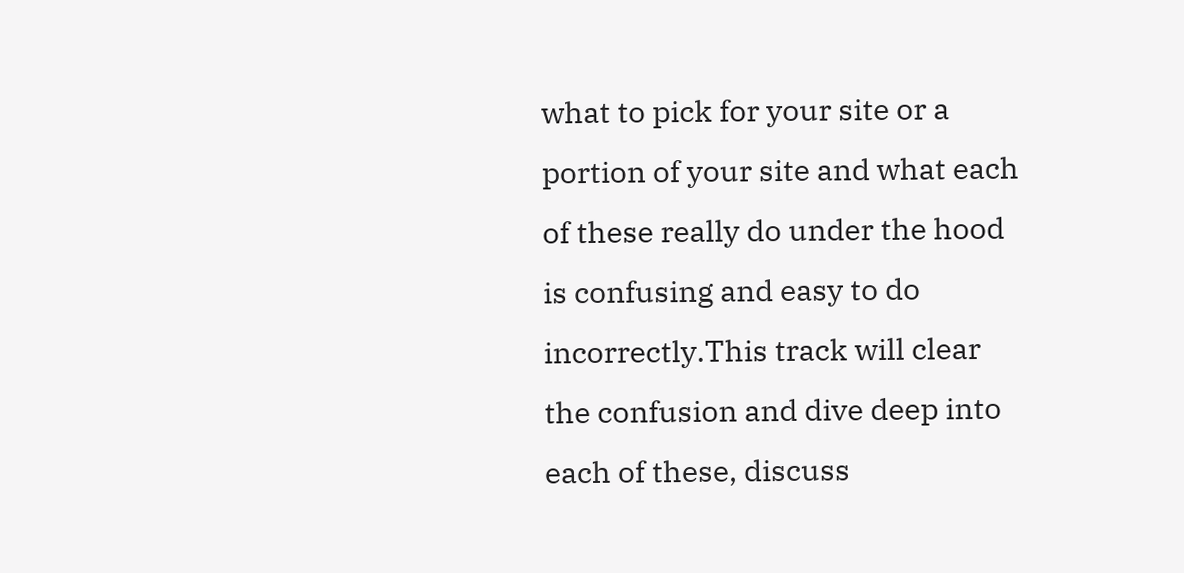what to pick for your site or a portion of your site and what each of these really do under the hood is confusing and easy to do incorrectly.This track will clear the confusion and dive deep into each of these, discuss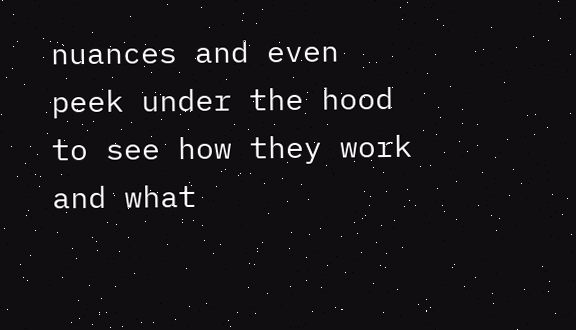nuances and even peek under the hood to see how they work and what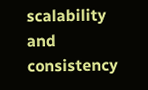scalability and consistency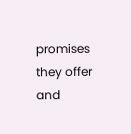promises they offer and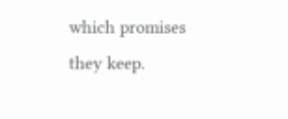which promises they keep.